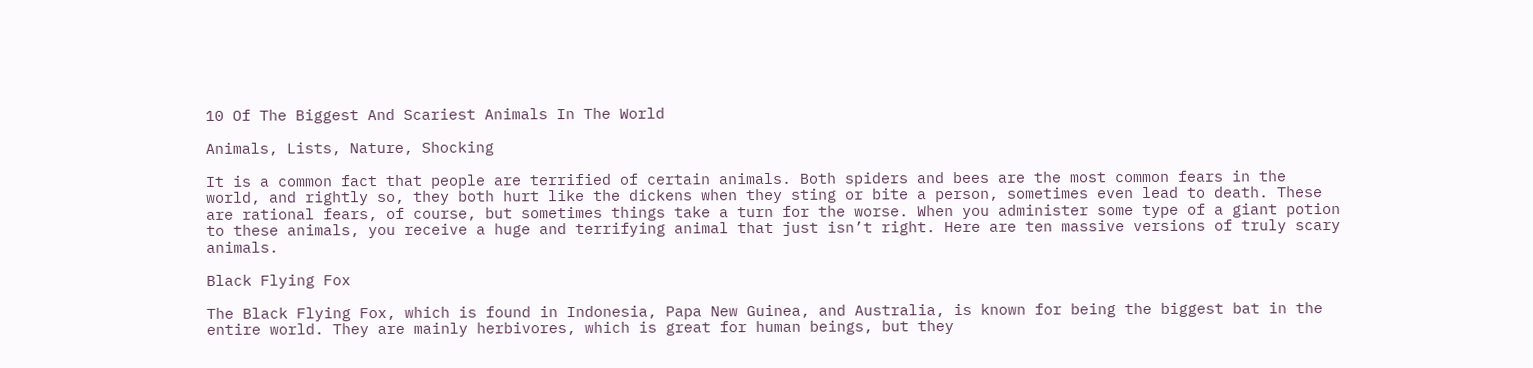10 Of The Biggest And Scariest Animals In The World

Animals, Lists, Nature, Shocking

It is a common fact that people are terrified of certain animals. Both spiders and bees are the most common fears in the world, and rightly so, they both hurt like the dickens when they sting or bite a person, sometimes even lead to death. These are rational fears, of course, but sometimes things take a turn for the worse. When you administer some type of a giant potion to these animals, you receive a huge and terrifying animal that just isn’t right. Here are ten massive versions of truly scary animals.

Black Flying Fox

The Black Flying Fox, which is found in Indonesia, Papa New Guinea, and Australia, is known for being the biggest bat in the entire world. They are mainly herbivores, which is great for human beings, but they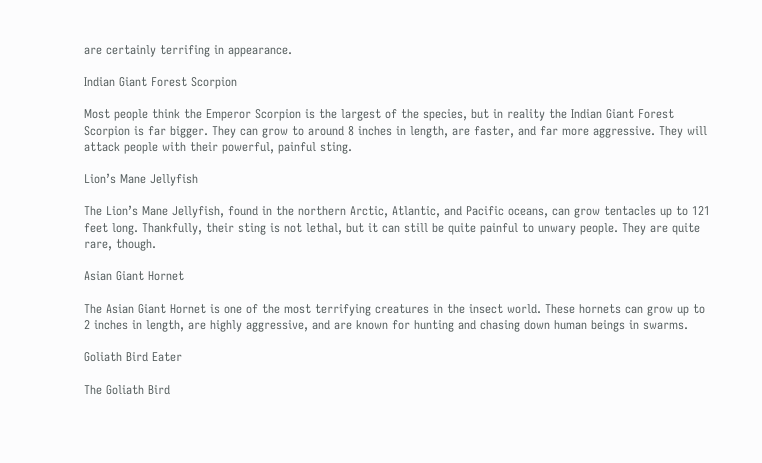are certainly terrifing in appearance.

Indian Giant Forest Scorpion

Most people think the Emperor Scorpion is the largest of the species, but in reality the Indian Giant Forest Scorpion is far bigger. They can grow to around 8 inches in length, are faster, and far more aggressive. They will attack people with their powerful, painful sting.

Lion’s Mane Jellyfish

The Lion’s Mane Jellyfish, found in the northern Arctic, Atlantic, and Pacific oceans, can grow tentacles up to 121 feet long. Thankfully, their sting is not lethal, but it can still be quite painful to unwary people. They are quite rare, though.

Asian Giant Hornet

The Asian Giant Hornet is one of the most terrifying creatures in the insect world. These hornets can grow up to 2 inches in length, are highly aggressive, and are known for hunting and chasing down human beings in swarms.

Goliath Bird Eater

The Goliath Bird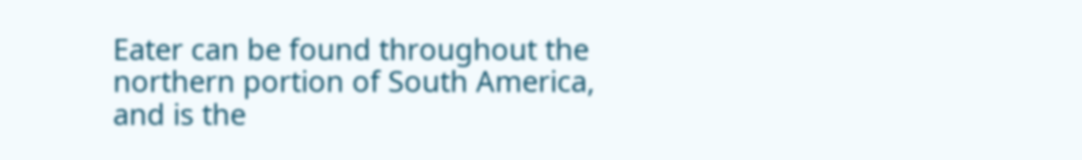Eater can be found throughout the northern portion of South America, and is the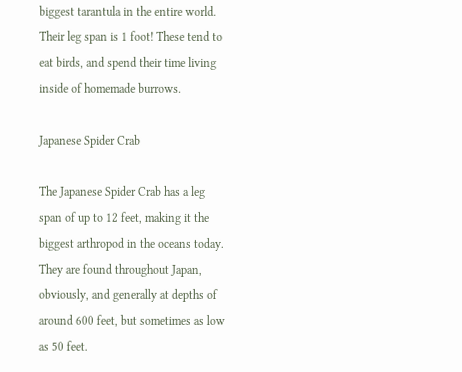biggest tarantula in the entire world. Their leg span is 1 foot! These tend to eat birds, and spend their time living inside of homemade burrows.

Japanese Spider Crab

The Japanese Spider Crab has a leg span of up to 12 feet, making it the biggest arthropod in the oceans today. They are found throughout Japan, obviously, and generally at depths of around 600 feet, but sometimes as low as 50 feet.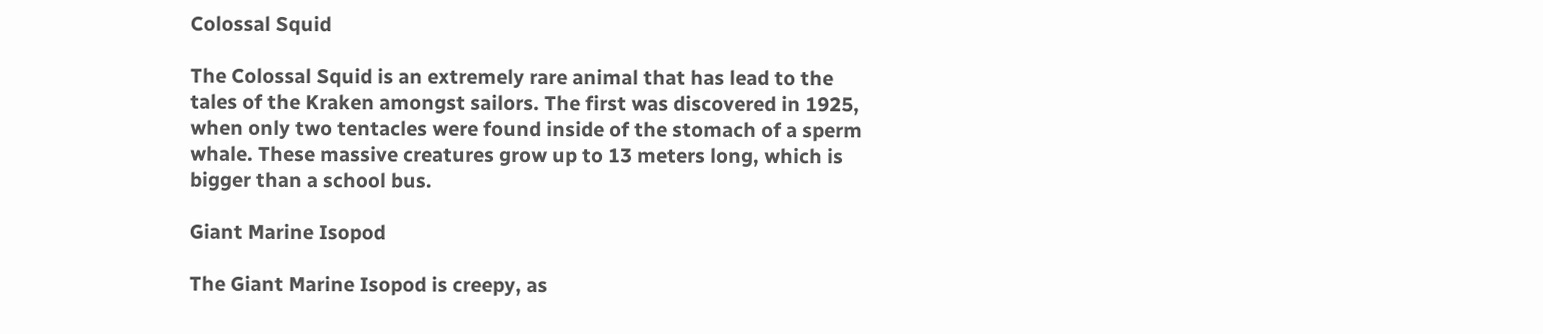Colossal Squid

The Colossal Squid is an extremely rare animal that has lead to the tales of the Kraken amongst sailors. The first was discovered in 1925, when only two tentacles were found inside of the stomach of a sperm whale. These massive creatures grow up to 13 meters long, which is bigger than a school bus.

Giant Marine Isopod

The Giant Marine Isopod is creepy, as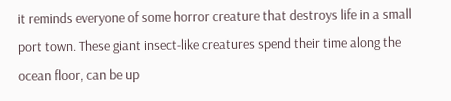it reminds everyone of some horror creature that destroys life in a small port town. These giant insect-like creatures spend their time along the ocean floor, can be up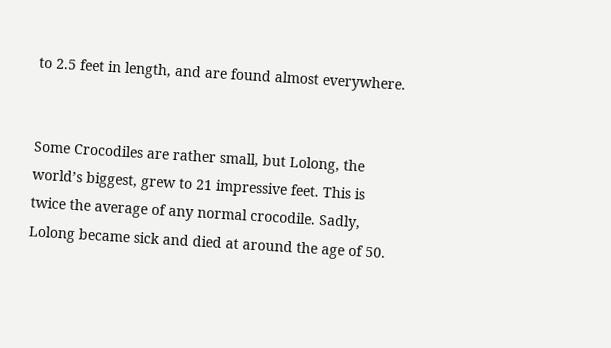to 2.5 feet in length, and are found almost everywhere.


Some Crocodiles are rather small, but Lolong, the world’s biggest, grew to 21 impressive feet. This is twice the average of any normal crocodile. Sadly, Lolong became sick and died at around the age of 50.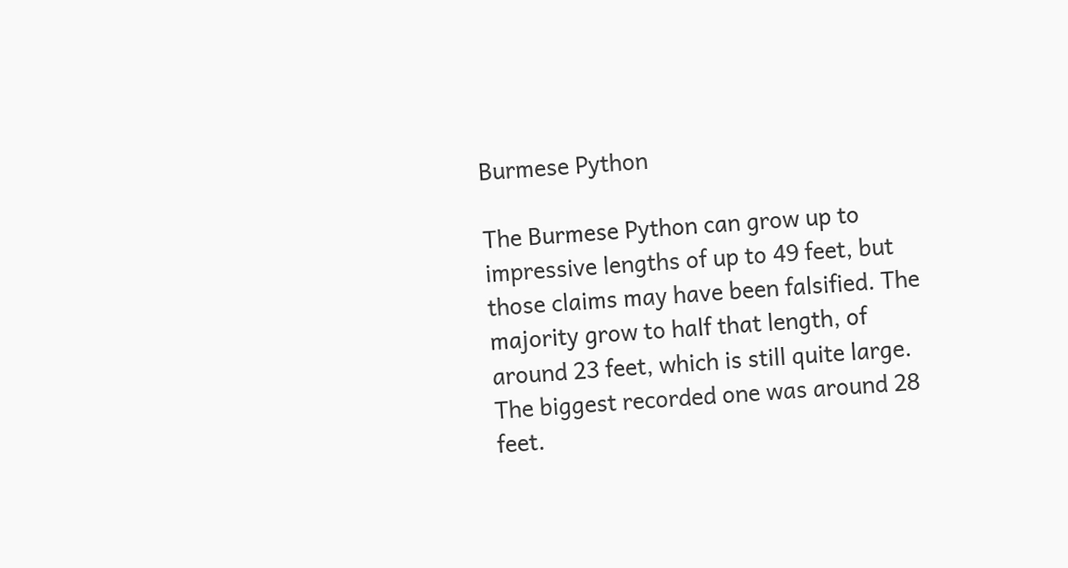Burmese Python

The Burmese Python can grow up to impressive lengths of up to 49 feet, but those claims may have been falsified. The majority grow to half that length, of around 23 feet, which is still quite large. The biggest recorded one was around 28 feet.